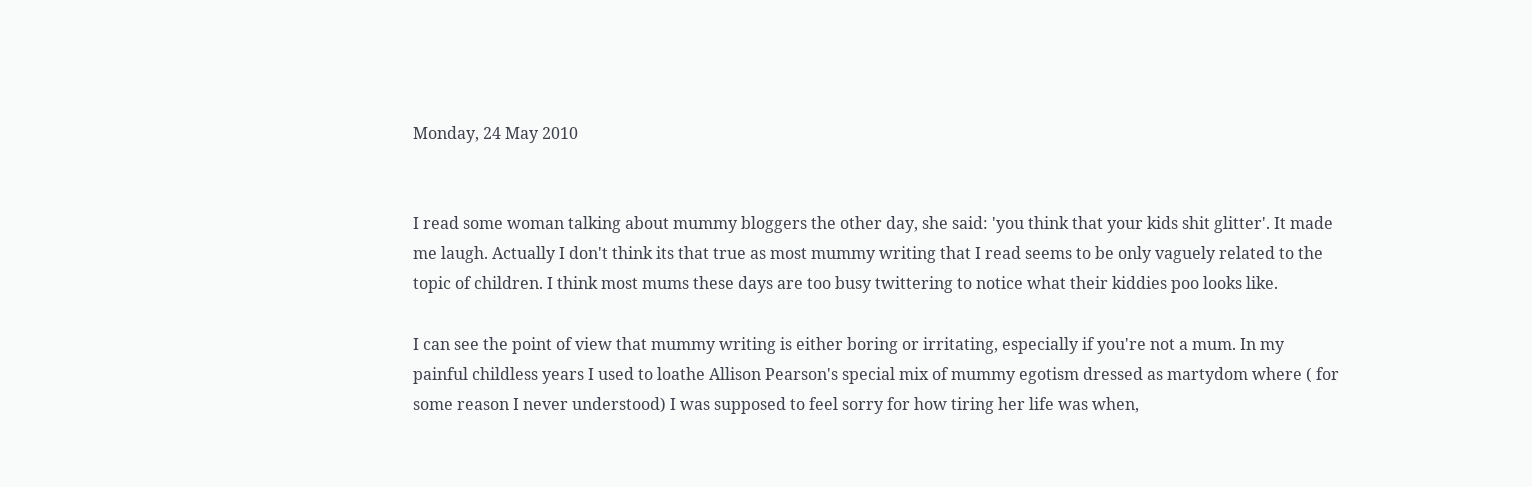Monday, 24 May 2010


I read some woman talking about mummy bloggers the other day, she said: 'you think that your kids shit glitter'. It made me laugh. Actually I don't think its that true as most mummy writing that I read seems to be only vaguely related to the topic of children. I think most mums these days are too busy twittering to notice what their kiddies poo looks like.

I can see the point of view that mummy writing is either boring or irritating, especially if you're not a mum. In my painful childless years I used to loathe Allison Pearson's special mix of mummy egotism dressed as martydom where ( for some reason I never understood) I was supposed to feel sorry for how tiring her life was when,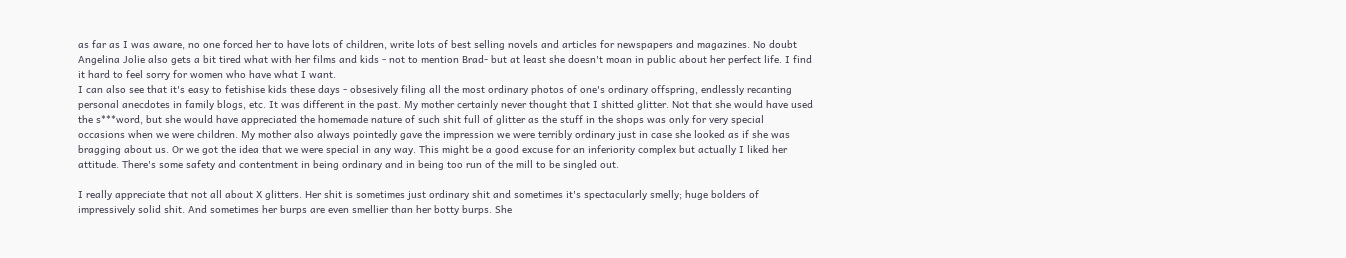as far as I was aware, no one forced her to have lots of children, write lots of best selling novels and articles for newspapers and magazines. No doubt Angelina Jolie also gets a bit tired what with her films and kids - not to mention Brad- but at least she doesn't moan in public about her perfect life. I find it hard to feel sorry for women who have what I want.
I can also see that it's easy to fetishise kids these days - obsesively filing all the most ordinary photos of one's ordinary offspring, endlessly recanting personal anecdotes in family blogs, etc. It was different in the past. My mother certainly never thought that I shitted glitter. Not that she would have used the s***word, but she would have appreciated the homemade nature of such shit full of glitter as the stuff in the shops was only for very special occasions when we were children. My mother also always pointedly gave the impression we were terribly ordinary just in case she looked as if she was bragging about us. Or we got the idea that we were special in any way. This might be a good excuse for an inferiority complex but actually I liked her attitude. There's some safety and contentment in being ordinary and in being too run of the mill to be singled out.

I really appreciate that not all about X glitters. Her shit is sometimes just ordinary shit and sometimes it's spectacularly smelly; huge bolders of impressively solid shit. And sometimes her burps are even smellier than her botty burps. She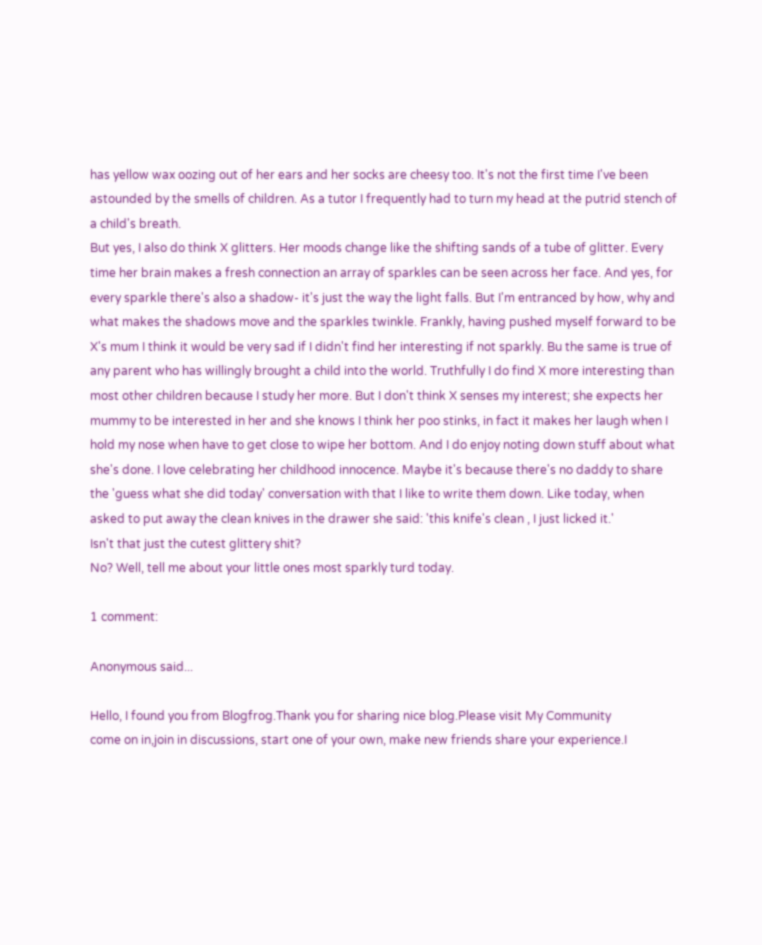has yellow wax oozing out of her ears and her socks are cheesy too. It's not the first time I've been astounded by the smells of children. As a tutor I frequently had to turn my head at the putrid stench of a child's breath.
But yes, I also do think X glitters. Her moods change like the shifting sands of a tube of glitter. Every time her brain makes a fresh connection an array of sparkles can be seen across her face. And yes, for every sparkle there's also a shadow- it's just the way the light falls. But I'm entranced by how, why and what makes the shadows move and the sparkles twinkle. Frankly, having pushed myself forward to be X's mum I think it would be very sad if I didn't find her interesting if not sparkly. Bu the same is true of any parent who has willingly brought a child into the world. Truthfully I do find X more interesting than most other children because I study her more. But I don't think X senses my interest; she expects her mummy to be interested in her and she knows I think her poo stinks, in fact it makes her laugh when I hold my nose when have to get close to wipe her bottom. And I do enjoy noting down stuff about what she's done. I love celebrating her childhood innocence. Maybe it's because there's no daddy to share the 'guess what she did today' conversation with that I like to write them down. Like today, when asked to put away the clean knives in the drawer she said: 'this knife's clean , I just licked it.'
Isn't that just the cutest glittery shit?
No? Well, tell me about your little ones most sparkly turd today.

1 comment:

Anonymous said...

Hello, I found you from Blogfrog.Thank you for sharing nice blog.Please visit My Community
come on in,join in discussions, start one of your own, make new friends share your experience.I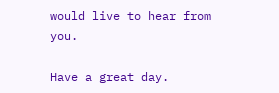would live to hear from you.

Have a great day.